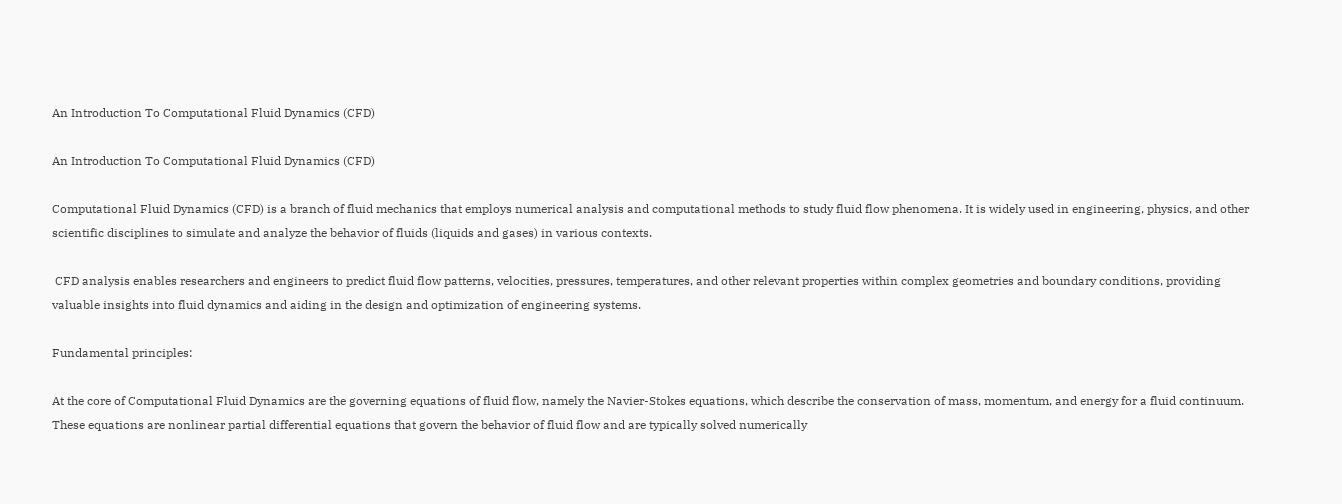An Introduction To Computational Fluid Dynamics (CFD)

An Introduction To Computational Fluid Dynamics (CFD)

Computational Fluid Dynamics (CFD) is a branch of fluid mechanics that employs numerical analysis and computational methods to study fluid flow phenomena. It is widely used in engineering, physics, and other scientific disciplines to simulate and analyze the behavior of fluids (liquids and gases) in various contexts.

 CFD analysis enables researchers and engineers to predict fluid flow patterns, velocities, pressures, temperatures, and other relevant properties within complex geometries and boundary conditions, providing valuable insights into fluid dynamics and aiding in the design and optimization of engineering systems.

Fundamental principles:

At the core of Computational Fluid Dynamics are the governing equations of fluid flow, namely the Navier-Stokes equations, which describe the conservation of mass, momentum, and energy for a fluid continuum. These equations are nonlinear partial differential equations that govern the behavior of fluid flow and are typically solved numerically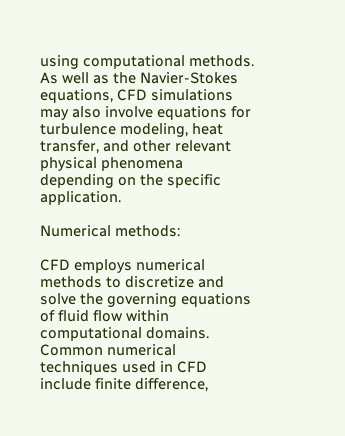using computational methods. As well as the Navier-Stokes equations, CFD simulations may also involve equations for turbulence modeling, heat transfer, and other relevant physical phenomena depending on the specific application.

Numerical methods:

CFD employs numerical methods to discretize and solve the governing equations of fluid flow within computational domains. Common numerical techniques used in CFD include finite difference,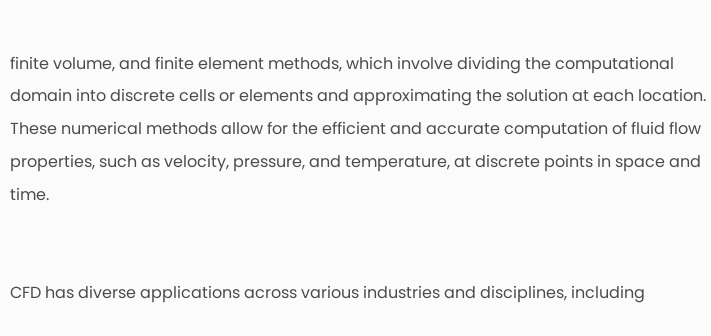finite volume, and finite element methods, which involve dividing the computational domain into discrete cells or elements and approximating the solution at each location. These numerical methods allow for the efficient and accurate computation of fluid flow properties, such as velocity, pressure, and temperature, at discrete points in space and time.


CFD has diverse applications across various industries and disciplines, including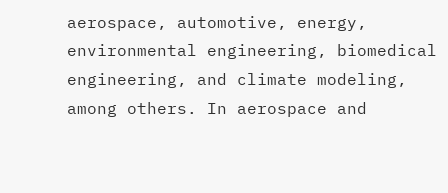aerospace, automotive, energy, environmental engineering, biomedical engineering, and climate modeling, among others. In aerospace and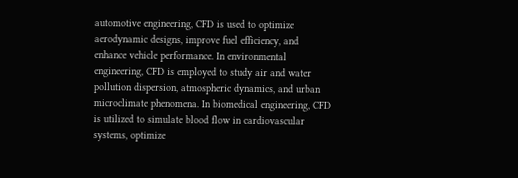automotive engineering, CFD is used to optimize aerodynamic designs, improve fuel efficiency, and enhance vehicle performance. In environmental engineering, CFD is employed to study air and water pollution dispersion, atmospheric dynamics, and urban microclimate phenomena. In biomedical engineering, CFD is utilized to simulate blood flow in cardiovascular systems, optimize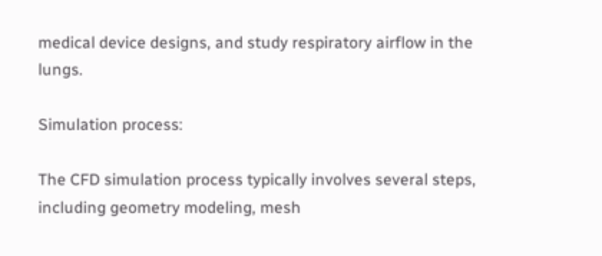medical device designs, and study respiratory airflow in the lungs.

Simulation process:

The CFD simulation process typically involves several steps, including geometry modeling, mesh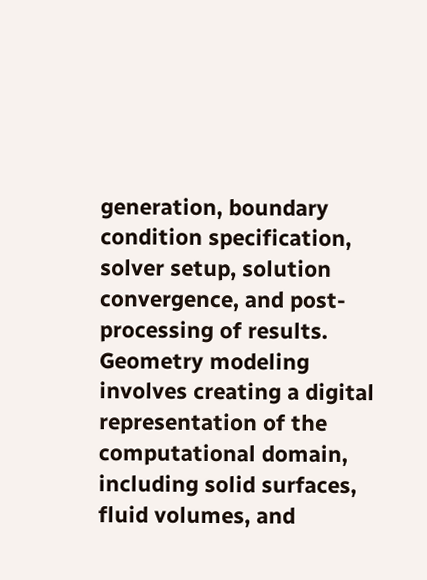generation, boundary condition specification, solver setup, solution convergence, and post-processing of results. Geometry modeling involves creating a digital representation of the computational domain, including solid surfaces, fluid volumes, and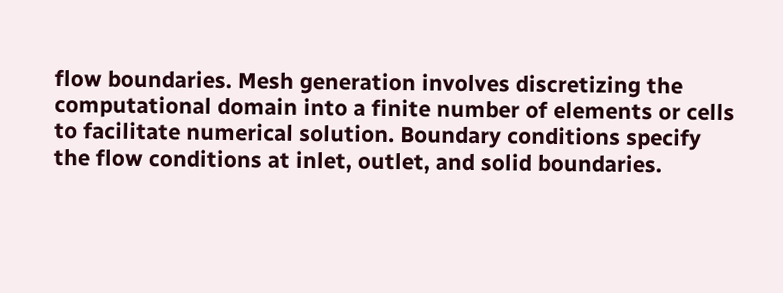flow boundaries. Mesh generation involves discretizing the computational domain into a finite number of elements or cells to facilitate numerical solution. Boundary conditions specify the flow conditions at inlet, outlet, and solid boundaries.